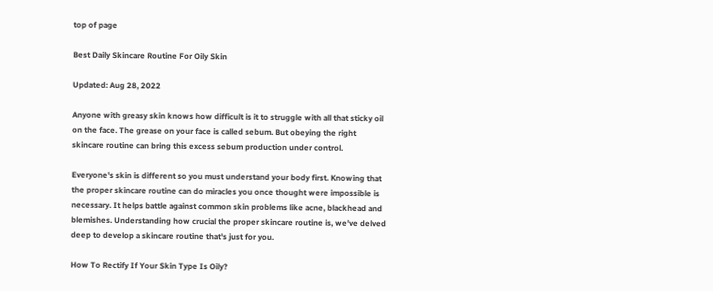top of page

Best Daily Skincare Routine For Oily Skin

Updated: Aug 28, 2022

Anyone with greasy skin knows how difficult is it to struggle with all that sticky oil on the face. The grease on your face is called sebum. But obeying the right skincare routine can bring this excess sebum production under control.

Everyone's skin is different so you must understand your body first. Knowing that the proper skincare routine can do miracles you once thought were impossible is necessary. It helps battle against common skin problems like acne, blackhead and blemishes. Understanding how crucial the proper skincare routine is, we've delved deep to develop a skincare routine that's just for you.

How To Rectify If Your Skin Type Is Oily?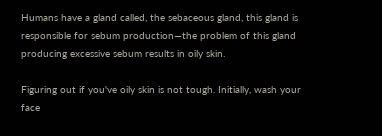Humans have a gland called, the sebaceous gland, this gland is responsible for sebum production—the problem of this gland producing excessive sebum results in oily skin.

Figuring out if you've oily skin is not tough. Initially, wash your face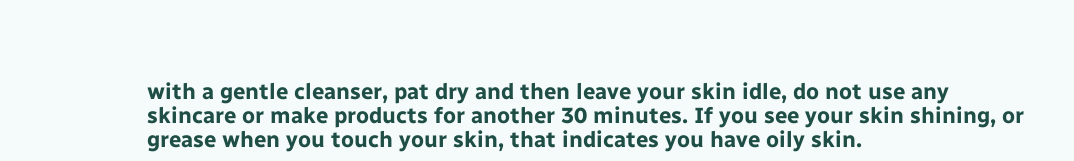with a gentle cleanser, pat dry and then leave your skin idle, do not use any skincare or make products for another 30 minutes. If you see your skin shining, or grease when you touch your skin, that indicates you have oily skin.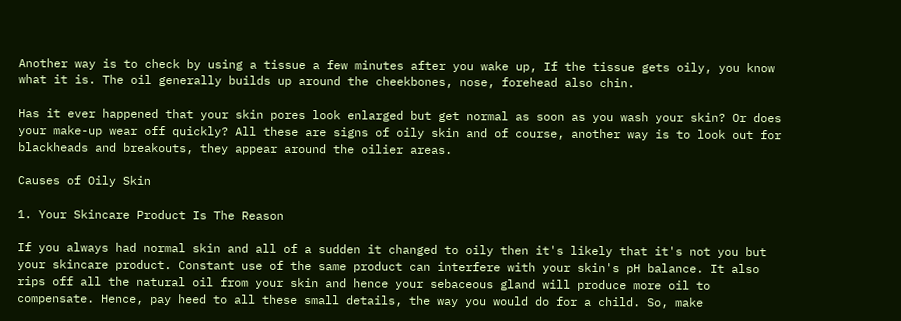Another way is to check by using a tissue a few minutes after you wake up, If the tissue gets oily, you know what it is. The oil generally builds up around the cheekbones, nose, forehead also chin.

Has it ever happened that your skin pores look enlarged but get normal as soon as you wash your skin? Or does your make-up wear off quickly? All these are signs of oily skin and of course, another way is to look out for blackheads and breakouts, they appear around the oilier areas.

Causes of Oily Skin

1. Your Skincare Product Is The Reason

If you always had normal skin and all of a sudden it changed to oily then it's likely that it's not you but your skincare product. Constant use of the same product can interfere with your skin's pH balance. It also rips off all the natural oil from your skin and hence your sebaceous gland will produce more oil to compensate. Hence, pay heed to all these small details, the way you would do for a child. So, make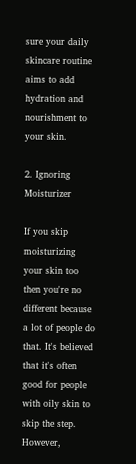sure your daily skincare routine aims to add hydration and nourishment to your skin.

2. Ignoring Moisturizer

If you skip moisturizing your skin too then you're no different because a lot of people do that. It's believed that it's often good for people with oily skin to skip the step. However,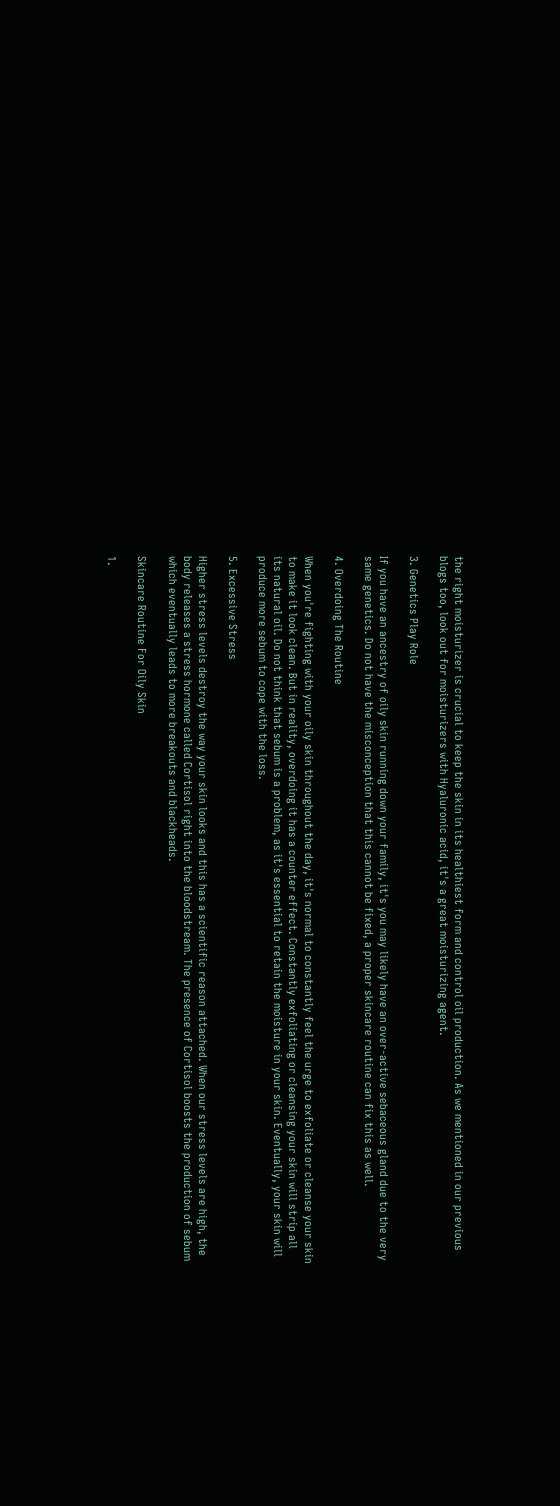the right moisturizer is crucial to keep the skin in its healthiest form and control oil production. As we mentioned in our previous blogs too, look out for moisturizers with Hyaluronic acid, it's a great moisturizing agent.

3. Genetics Play Role

If you have an ancestry of oily skin running down your family, it's you may likely have an over-active sebaceous gland due to the very same genetics. Do not have the misconception that this cannot be fixed, a proper skincare routine can fix this as well.

4. Overdoing The Routine

When you're fighting with your oily skin throughout the day, it's normal to constantly feel the urge to exfoliate or cleanse your skin to make it look clean. But in reality, overdoing it has a counter effect. Constantly exfoliating or cleansing your skin will strip all its natural oil. Do not think that sebum is a problem, as it's essential to retain the moisture in your skin. Eventually, your skin will produce more sebum to cope with the loss.

5. Excessive Stress

Higher stress levels destroy the way your skin looks and this has a scientific reason attached. When our stress levels are high, the body releases a stress hormone called Cortisol right into the bloodstream. The presence of Cortisol boosts the production of sebum which eventually leads to more breakouts and blackheads.

Skincare Routine For Oily Skin

1.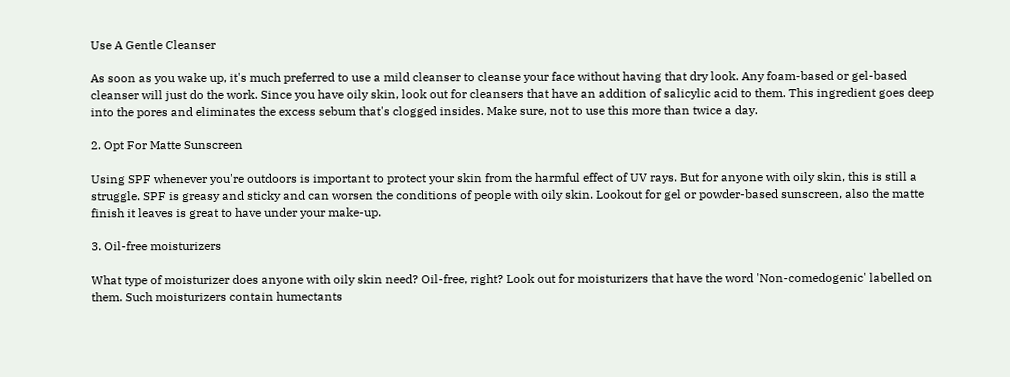Use A Gentle Cleanser

As soon as you wake up, it's much preferred to use a mild cleanser to cleanse your face without having that dry look. Any foam-based or gel-based cleanser will just do the work. Since you have oily skin, look out for cleansers that have an addition of salicylic acid to them. This ingredient goes deep into the pores and eliminates the excess sebum that's clogged insides. Make sure, not to use this more than twice a day.

2. Opt For Matte Sunscreen

Using SPF whenever you're outdoors is important to protect your skin from the harmful effect of UV rays. But for anyone with oily skin, this is still a struggle. SPF is greasy and sticky and can worsen the conditions of people with oily skin. Lookout for gel or powder-based sunscreen, also the matte finish it leaves is great to have under your make-up.

3. Oil-free moisturizers

What type of moisturizer does anyone with oily skin need? Oil-free, right? Look out for moisturizers that have the word 'Non-comedogenic' labelled on them. Such moisturizers contain humectants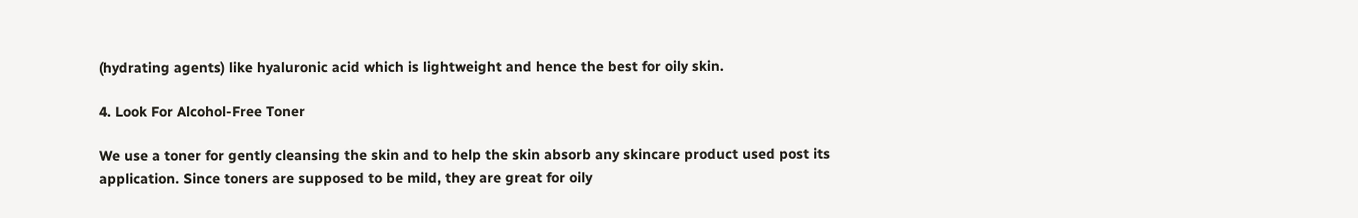(hydrating agents) like hyaluronic acid which is lightweight and hence the best for oily skin.

4. Look For Alcohol-Free Toner

We use a toner for gently cleansing the skin and to help the skin absorb any skincare product used post its application. Since toners are supposed to be mild, they are great for oily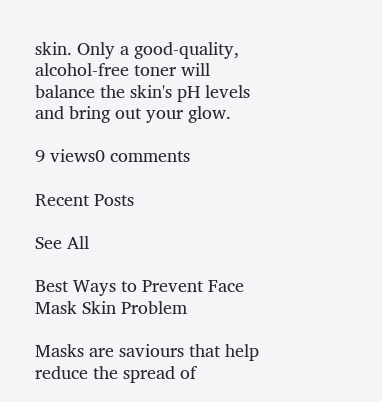skin. Only a good-quality, alcohol-free toner will balance the skin's pH levels and bring out your glow.

9 views0 comments

Recent Posts

See All

Best Ways to Prevent Face Mask Skin Problem

Masks are saviours that help reduce the spread of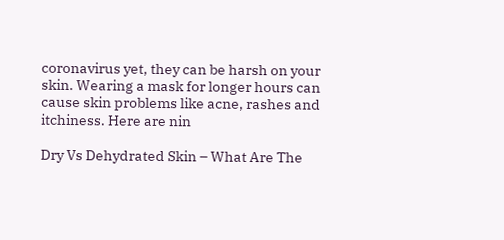coronavirus yet, they can be harsh on your skin. Wearing a mask for longer hours can cause skin problems like acne, rashes and itchiness. Here are nin

Dry Vs Dehydrated Skin – What Are The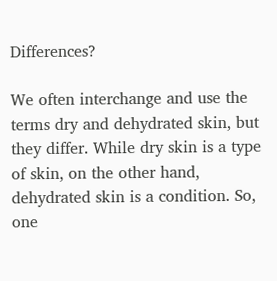Differences?

We often interchange and use the terms dry and dehydrated skin, but they differ. While dry skin is a type of skin, on the other hand, dehydrated skin is a condition. So, one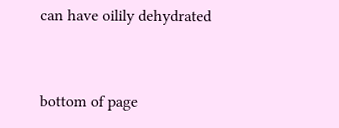can have oilily dehydrated


bottom of page